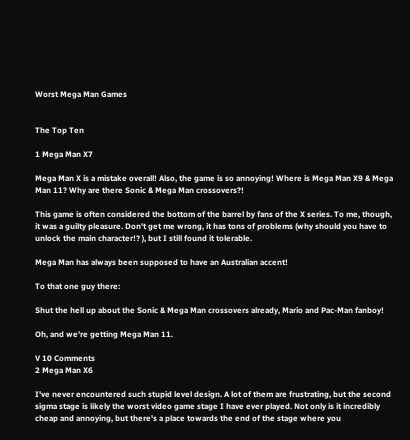Worst Mega Man Games


The Top Ten

1 Mega Man X7

Mega Man X is a mistake overall! Also, the game is so annoying! Where is Mega Man X9 & Mega Man 11? Why are there Sonic & Mega Man crossovers?!

This game is often considered the bottom of the barrel by fans of the X series. To me, though, it was a guilty pleasure. Don't get me wrong, it has tons of problems (why should you have to unlock the main character!? ), but I still found it tolerable.

Mega Man has always been supposed to have an Australian accent!

To that one guy there:

Shut the hell up about the Sonic & Mega Man crossovers already, Mario and Pac-Man fanboy!

Oh, and we're getting Mega Man 11.

V 10 Comments
2 Mega Man X6

I've never encountered such stupid level design. A lot of them are frustrating, but the second sigma stage is likely the worst video game stage I have ever played. Not only is it incredibly cheap and annoying, but there's a place towards the end of the stage where you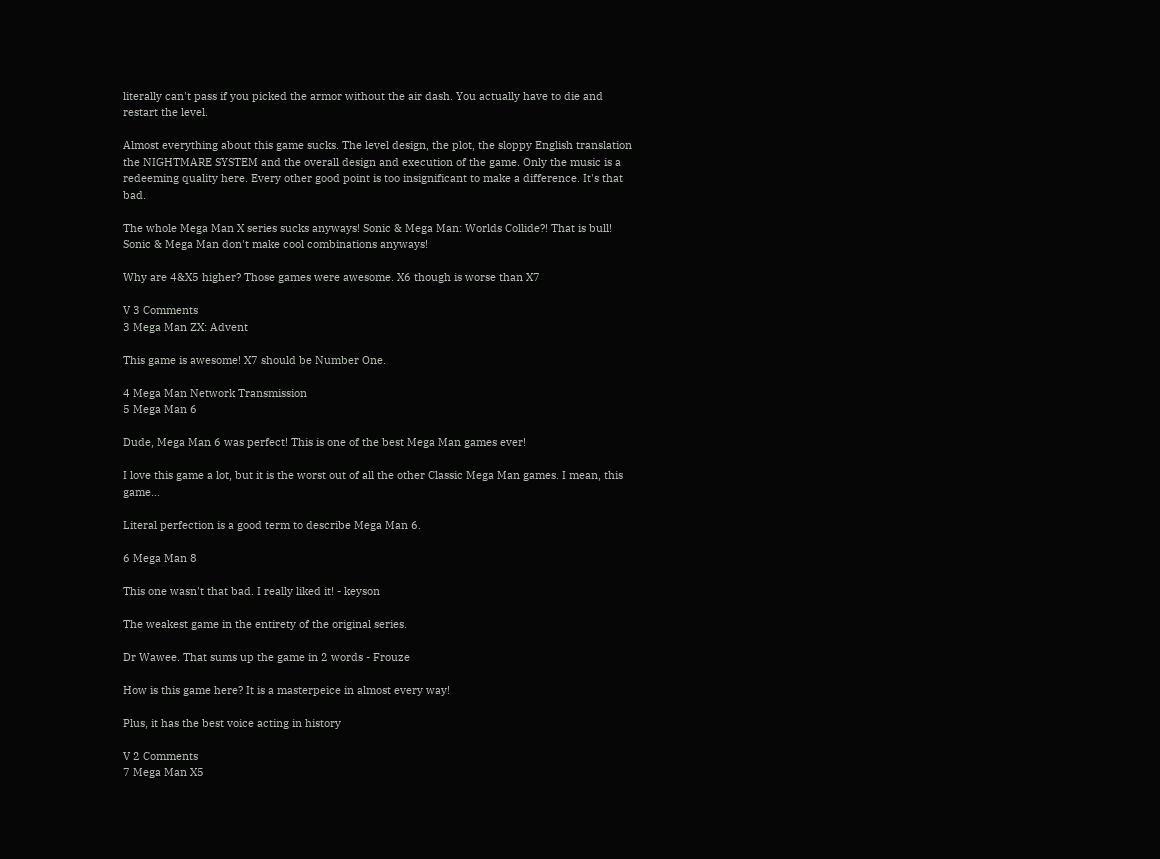literally can't pass if you picked the armor without the air dash. You actually have to die and restart the level.

Almost everything about this game sucks. The level design, the plot, the sloppy English translation the NIGHTMARE SYSTEM and the overall design and execution of the game. Only the music is a redeeming quality here. Every other good point is too insignificant to make a difference. It's that bad.

The whole Mega Man X series sucks anyways! Sonic & Mega Man: Worlds Collide?! That is bull! Sonic & Mega Man don't make cool combinations anyways!

Why are 4&X5 higher? Those games were awesome. X6 though is worse than X7

V 3 Comments
3 Mega Man ZX: Advent

This game is awesome! X7 should be Number One.

4 Mega Man Network Transmission
5 Mega Man 6

Dude, Mega Man 6 was perfect! This is one of the best Mega Man games ever!

I love this game a lot, but it is the worst out of all the other Classic Mega Man games. I mean, this game...

Literal perfection is a good term to describe Mega Man 6.

6 Mega Man 8

This one wasn't that bad. I really liked it! - keyson

The weakest game in the entirety of the original series.

Dr Wawee. That sums up the game in 2 words - Frouze

How is this game here? It is a masterpeice in almost every way!

Plus, it has the best voice acting in history

V 2 Comments
7 Mega Man X5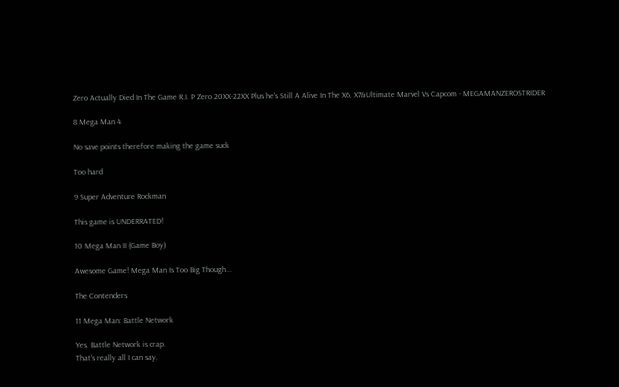Zero Actually Died In The Game R.I. P Zero 20XX-22XX Plus he's Still A Alive In The X6, X7&Ultimate Marvel Vs Capcom - MEGAMANZEROSTRIDER

8 Mega Man 4

No save points therefore making the game suck

Too hard

9 Super Adventure Rockman

This game is UNDERRATED!

10 Mega Man II (Game Boy)

Awesome Game! Mega Man Is Too Big Though...

The Contenders

11 Mega Man: Battle Network

Yes. Battle Network is crap.
That's really all I can say.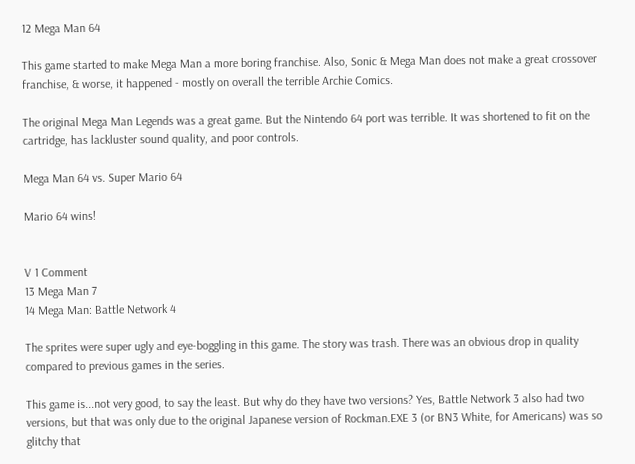12 Mega Man 64

This game started to make Mega Man a more boring franchise. Also, Sonic & Mega Man does not make a great crossover franchise, & worse, it happened - mostly on overall the terrible Archie Comics.

The original Mega Man Legends was a great game. But the Nintendo 64 port was terrible. It was shortened to fit on the cartridge, has lackluster sound quality, and poor controls.

Mega Man 64 vs. Super Mario 64

Mario 64 wins!


V 1 Comment
13 Mega Man 7
14 Mega Man: Battle Network 4

The sprites were super ugly and eye-boggling in this game. The story was trash. There was an obvious drop in quality compared to previous games in the series.

This game is...not very good, to say the least. But why do they have two versions? Yes, Battle Network 3 also had two versions, but that was only due to the original Japanese version of Rockman.EXE 3 (or BN3 White, for Americans) was so glitchy that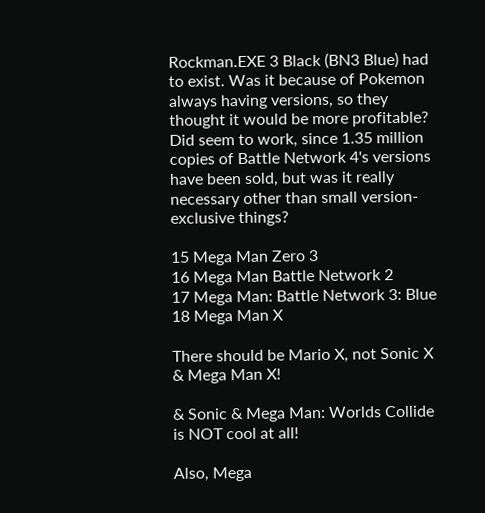Rockman.EXE 3 Black (BN3 Blue) had to exist. Was it because of Pokemon always having versions, so they thought it would be more profitable? Did seem to work, since 1.35 million copies of Battle Network 4's versions have been sold, but was it really necessary other than small version-exclusive things?

15 Mega Man Zero 3
16 Mega Man Battle Network 2
17 Mega Man: Battle Network 3: Blue
18 Mega Man X

There should be Mario X, not Sonic X & Mega Man X!

& Sonic & Mega Man: Worlds Collide is NOT cool at all!

Also, Mega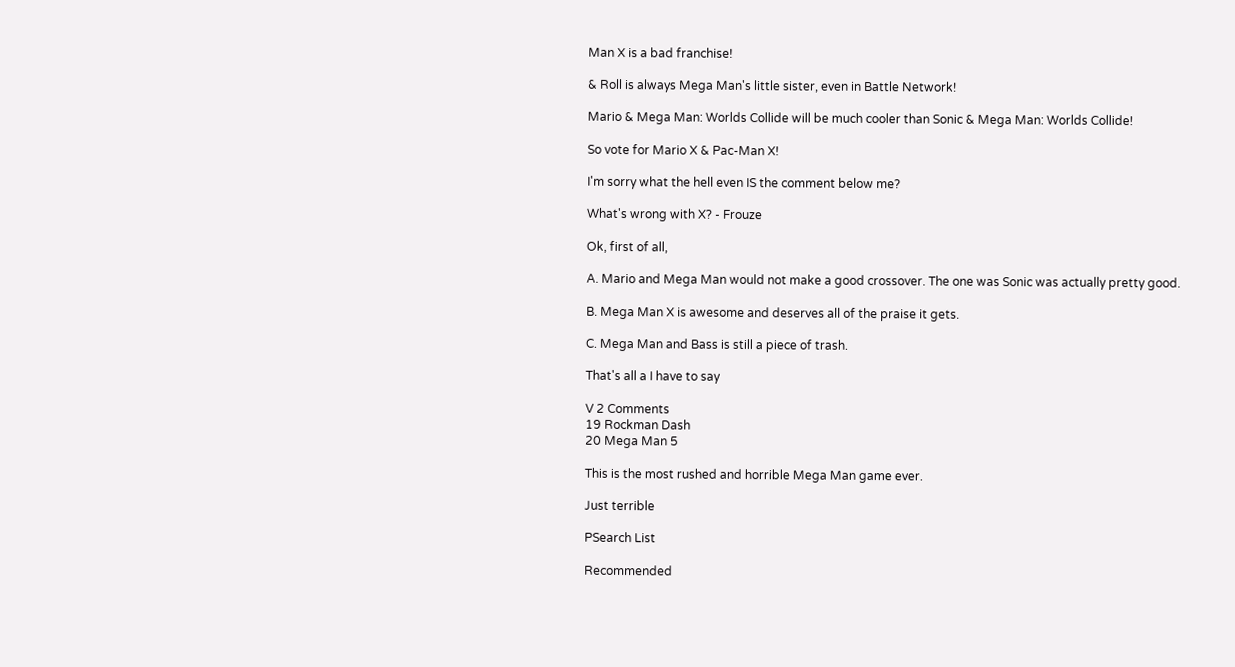Man X is a bad franchise!

& Roll is always Mega Man's little sister, even in Battle Network!

Mario & Mega Man: Worlds Collide will be much cooler than Sonic & Mega Man: Worlds Collide!

So vote for Mario X & Pac-Man X!

I'm sorry what the hell even IS the comment below me?

What's wrong with X? - Frouze

Ok, first of all,

A. Mario and Mega Man would not make a good crossover. The one was Sonic was actually pretty good.

B. Mega Man X is awesome and deserves all of the praise it gets.

C. Mega Man and Bass is still a piece of trash.

That's all a I have to say

V 2 Comments
19 Rockman Dash
20 Mega Man 5

This is the most rushed and horrible Mega Man game ever.

Just terrible

PSearch List

Recommended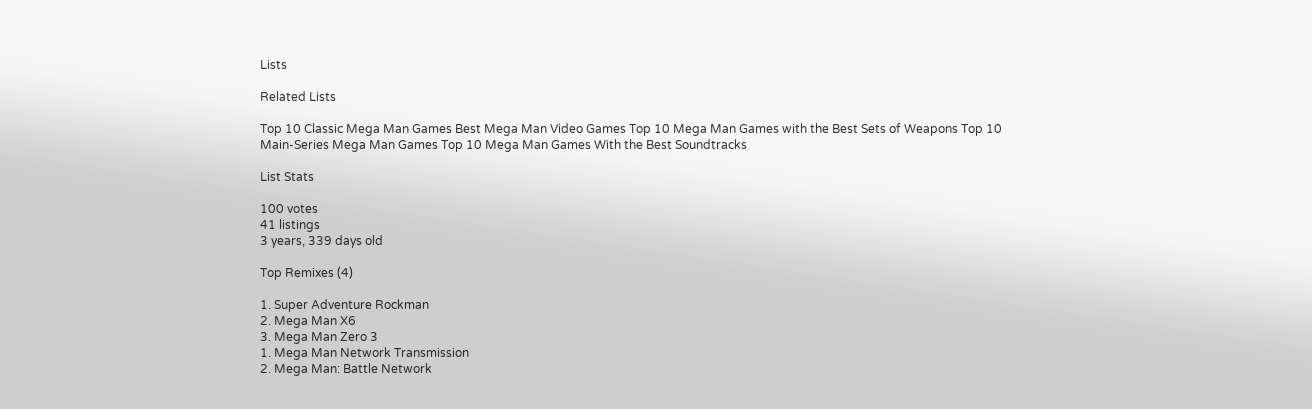Lists

Related Lists

Top 10 Classic Mega Man Games Best Mega Man Video Games Top 10 Mega Man Games with the Best Sets of Weapons Top 10 Main-Series Mega Man Games Top 10 Mega Man Games With the Best Soundtracks

List Stats

100 votes
41 listings
3 years, 339 days old

Top Remixes (4)

1. Super Adventure Rockman
2. Mega Man X6
3. Mega Man Zero 3
1. Mega Man Network Transmission
2. Mega Man: Battle Network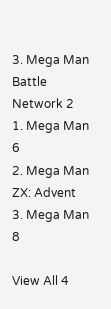3. Mega Man Battle Network 2
1. Mega Man 6
2. Mega Man ZX: Advent
3. Mega Man 8

View All 4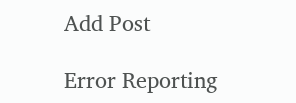Add Post

Error Reporting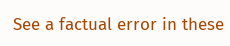See a factual error in these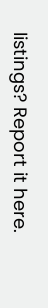listings? Report it here.